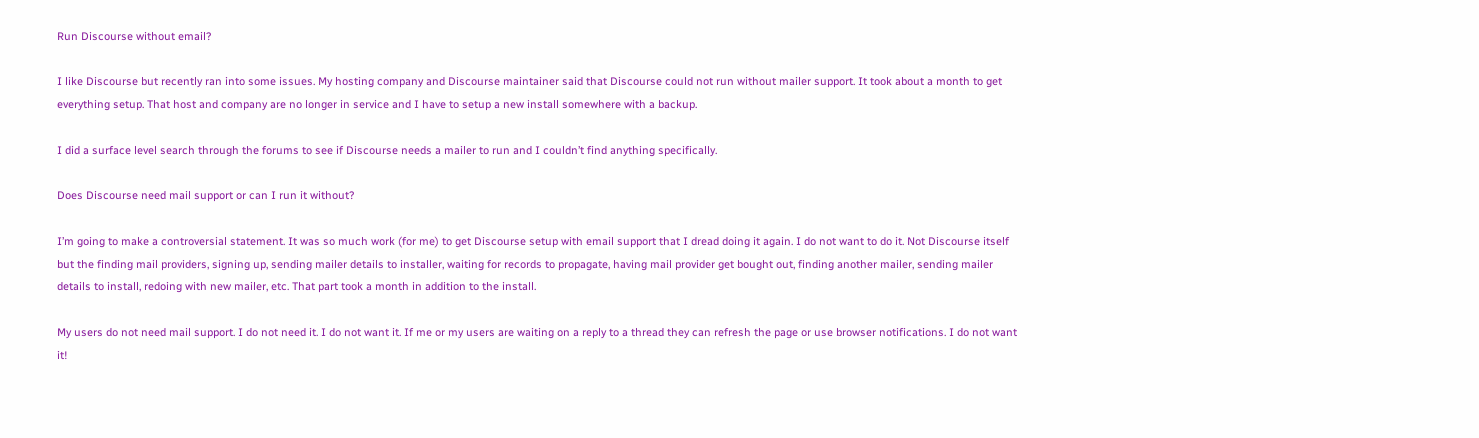Run Discourse without email?

I like Discourse but recently ran into some issues. My hosting company and Discourse maintainer said that Discourse could not run without mailer support. It took about a month to get everything setup. That host and company are no longer in service and I have to setup a new install somewhere with a backup.

I did a surface level search through the forums to see if Discourse needs a mailer to run and I couldn’t find anything specifically.

Does Discourse need mail support or can I run it without?

I’m going to make a controversial statement. It was so much work (for me) to get Discourse setup with email support that I dread doing it again. I do not want to do it. Not Discourse itself but the finding mail providers, signing up, sending mailer details to installer, waiting for records to propagate, having mail provider get bought out, finding another mailer, sending mailer details to install, redoing with new mailer, etc. That part took a month in addition to the install.

My users do not need mail support. I do not need it. I do not want it. If me or my users are waiting on a reply to a thread they can refresh the page or use browser notifications. I do not want it!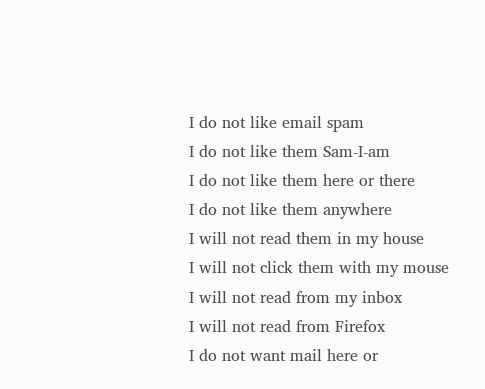I do not like email spam
I do not like them Sam-I-am
I do not like them here or there
I do not like them anywhere
I will not read them in my house
I will not click them with my mouse
I will not read from my inbox
I will not read from Firefox
I do not want mail here or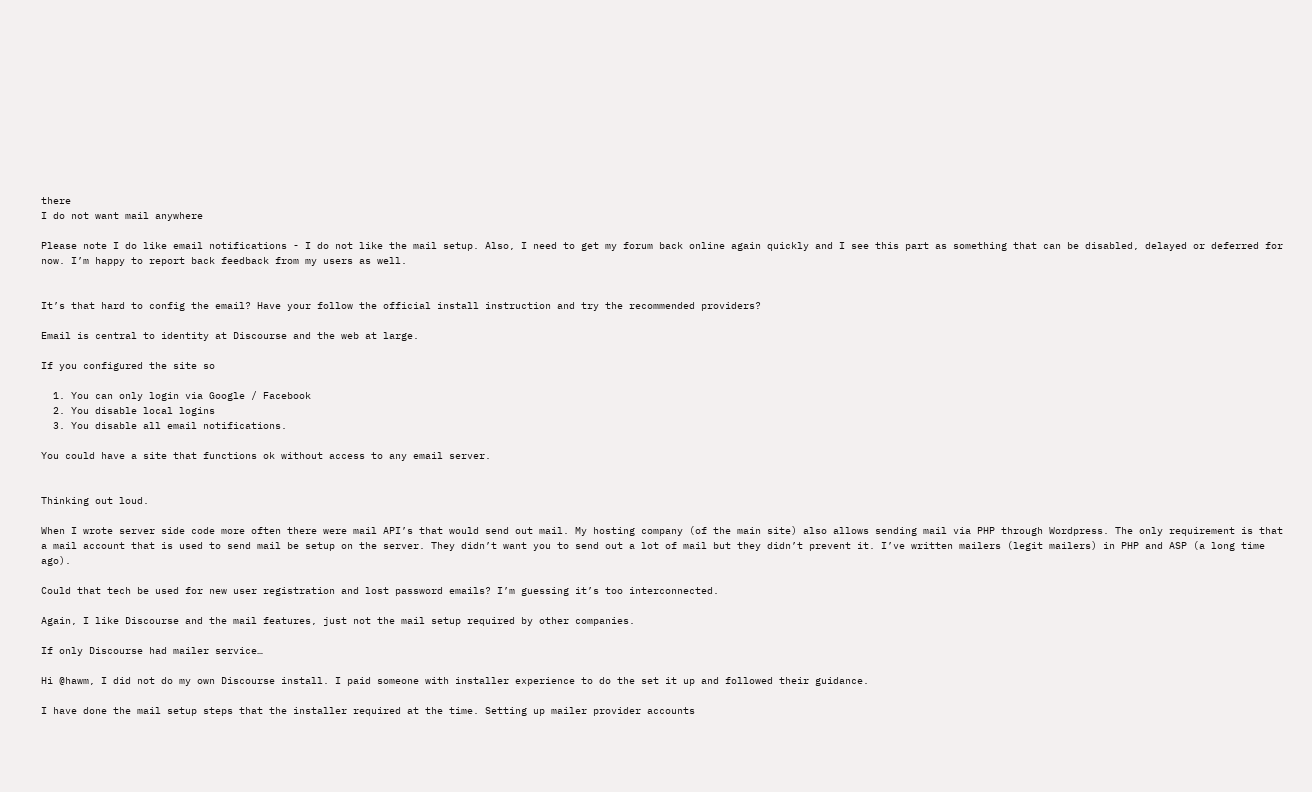there
I do not want mail anywhere

Please note I do like email notifications - I do not like the mail setup. Also, I need to get my forum back online again quickly and I see this part as something that can be disabled, delayed or deferred for now. I’m happy to report back feedback from my users as well.


It’s that hard to config the email? Have your follow the official install instruction and try the recommended providers?

Email is central to identity at Discourse and the web at large.

If you configured the site so

  1. You can only login via Google / Facebook
  2. You disable local logins
  3. You disable all email notifications.

You could have a site that functions ok without access to any email server.


Thinking out loud.

When I wrote server side code more often there were mail API’s that would send out mail. My hosting company (of the main site) also allows sending mail via PHP through Wordpress. The only requirement is that a mail account that is used to send mail be setup on the server. They didn’t want you to send out a lot of mail but they didn’t prevent it. I’ve written mailers (legit mailers) in PHP and ASP (a long time ago).

Could that tech be used for new user registration and lost password emails? I’m guessing it’s too interconnected.

Again, I like Discourse and the mail features, just not the mail setup required by other companies.

If only Discourse had mailer service…

Hi @hawm, I did not do my own Discourse install. I paid someone with installer experience to do the set it up and followed their guidance.

I have done the mail setup steps that the installer required at the time. Setting up mailer provider accounts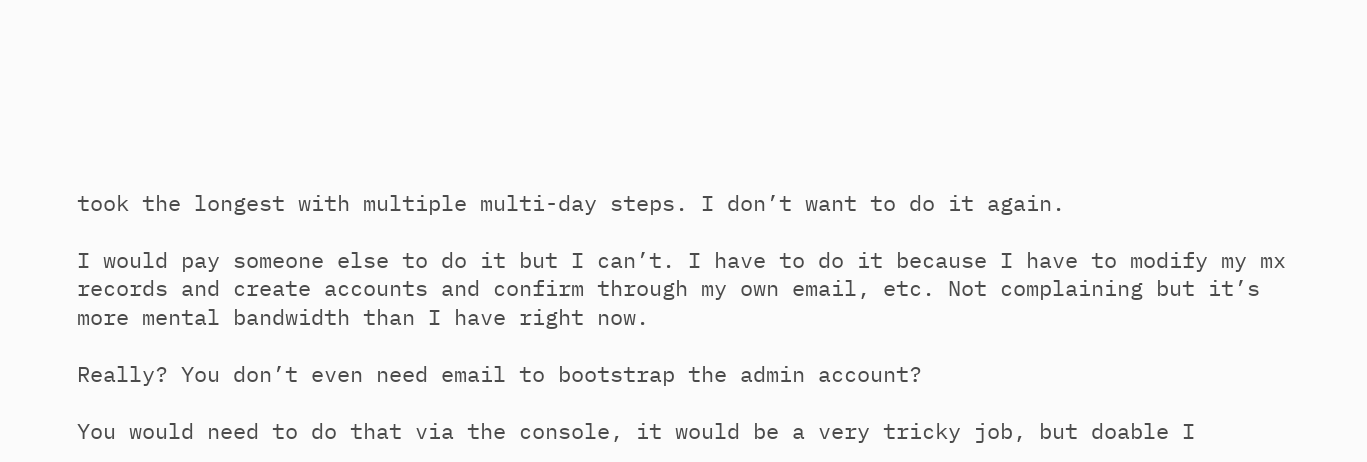took the longest with multiple multi-day steps. I don’t want to do it again.

I would pay someone else to do it but I can’t. I have to do it because I have to modify my mx records and create accounts and confirm through my own email, etc. Not complaining but it’s more mental bandwidth than I have right now.

Really? You don’t even need email to bootstrap the admin account?

You would need to do that via the console, it would be a very tricky job, but doable I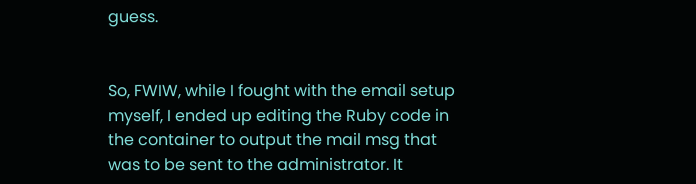guess.


So, FWIW, while I fought with the email setup myself, I ended up editing the Ruby code in the container to output the mail msg that was to be sent to the administrator. It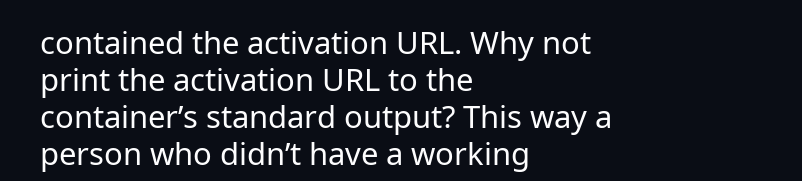contained the activation URL. Why not print the activation URL to the container’s standard output? This way a person who didn’t have a working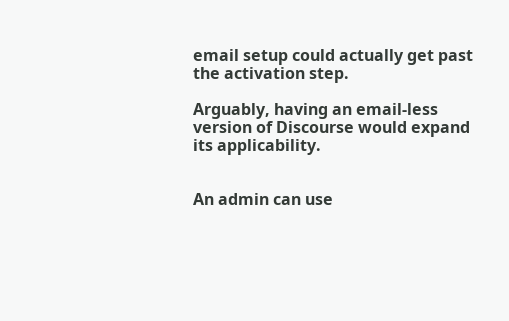email setup could actually get past the activation step.

Arguably, having an email-less version of Discourse would expand its applicability.


An admin can use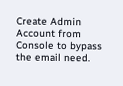Create Admin Account from Console to bypass the email need.